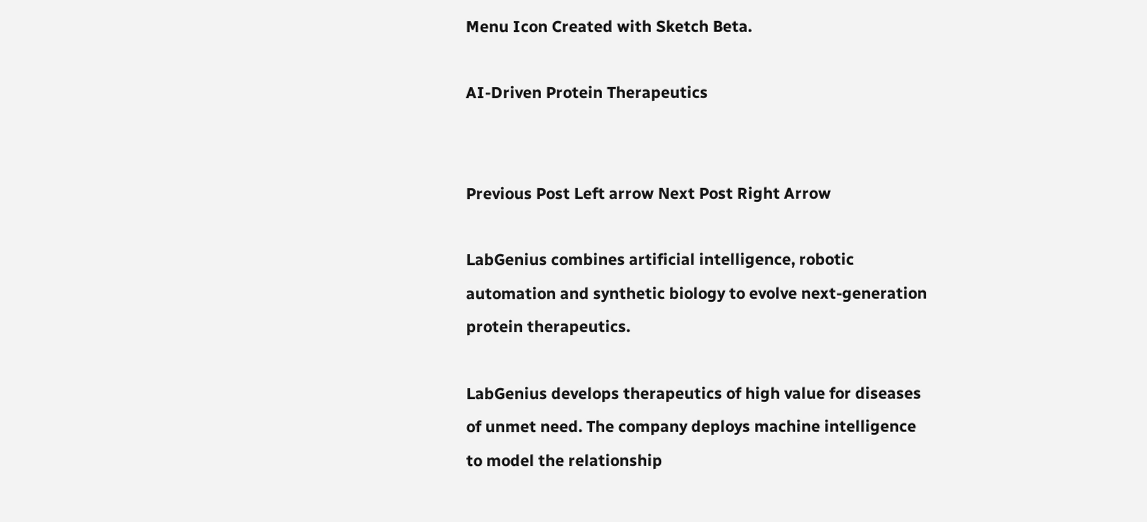Menu Icon Created with Sketch Beta.

AI-Driven Protein Therapeutics


Previous Post Left arrow Next Post Right Arrow

LabGenius combines artificial intelligence, robotic automation and synthetic biology to evolve next-generation protein therapeutics.

LabGenius develops therapeutics of high value for diseases of unmet need. The company deploys machine intelligence to model the relationship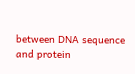between DNA sequence and protein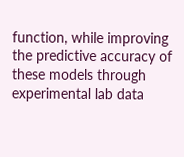function, while improving the predictive accuracy of these models through experimental lab data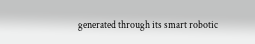generated through its smart robotic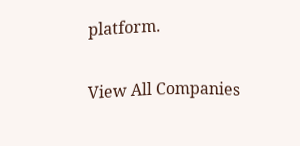platform.

View All Companies